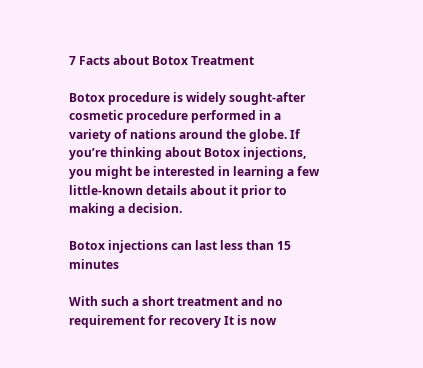7 Facts about Botox Treatment

Botox procedure is widely sought-after cosmetic procedure performed in a variety of nations around the globe. If you’re thinking about Botox injections, you might be interested in learning a few little-known details about it prior to making a decision.

Botox injections can last less than 15 minutes

With such a short treatment and no requirement for recovery It is now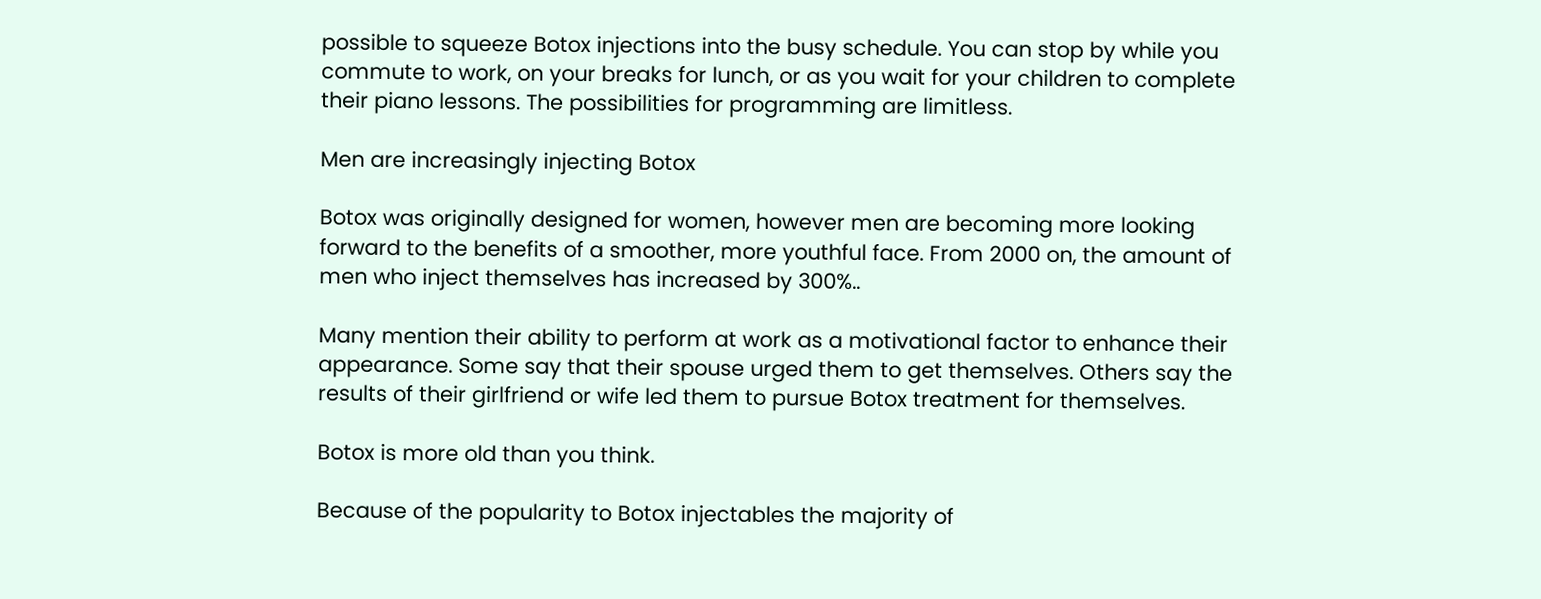possible to squeeze Botox injections into the busy schedule. You can stop by while you commute to work, on your breaks for lunch, or as you wait for your children to complete their piano lessons. The possibilities for programming are limitless.

Men are increasingly injecting Botox

Botox was originally designed for women, however men are becoming more looking forward to the benefits of a smoother, more youthful face. From 2000 on, the amount of men who inject themselves has increased by 300%..

Many mention their ability to perform at work as a motivational factor to enhance their appearance. Some say that their spouse urged them to get themselves. Others say the results of their girlfriend or wife led them to pursue Botox treatment for themselves.

Botox is more old than you think.

Because of the popularity to Botox injectables the majority of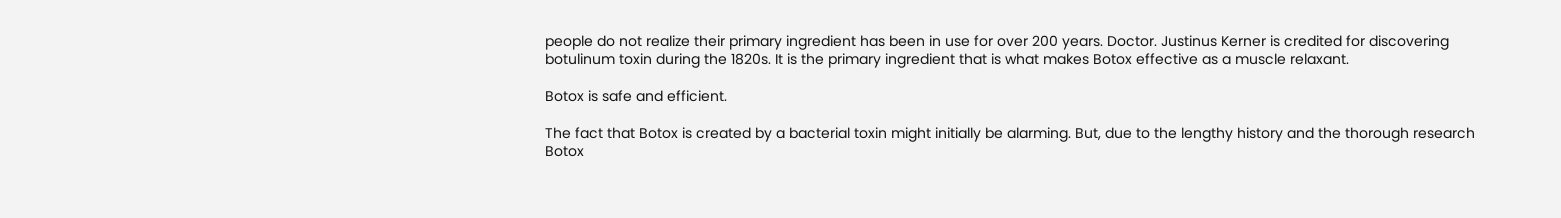people do not realize their primary ingredient has been in use for over 200 years. Doctor. Justinus Kerner is credited for discovering botulinum toxin during the 1820s. It is the primary ingredient that is what makes Botox effective as a muscle relaxant.

Botox is safe and efficient.

The fact that Botox is created by a bacterial toxin might initially be alarming. But, due to the lengthy history and the thorough research Botox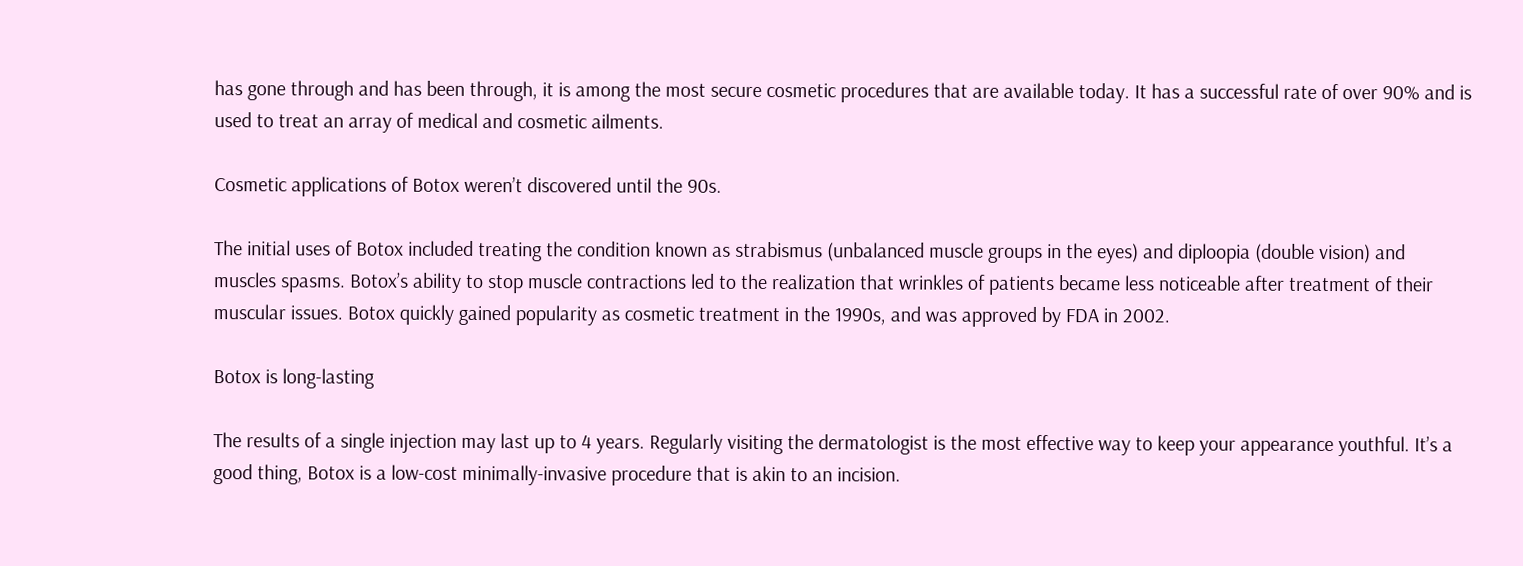has gone through and has been through, it is among the most secure cosmetic procedures that are available today. It has a successful rate of over 90% and is used to treat an array of medical and cosmetic ailments.

Cosmetic applications of Botox weren’t discovered until the 90s.

The initial uses of Botox included treating the condition known as strabismus (unbalanced muscle groups in the eyes) and diploopia (double vision) and muscles spasms. Botox’s ability to stop muscle contractions led to the realization that wrinkles of patients became less noticeable after treatment of their muscular issues. Botox quickly gained popularity as cosmetic treatment in the 1990s, and was approved by FDA in 2002.

Botox is long-lasting

The results of a single injection may last up to 4 years. Regularly visiting the dermatologist is the most effective way to keep your appearance youthful. It’s a good thing, Botox is a low-cost minimally-invasive procedure that is akin to an incision.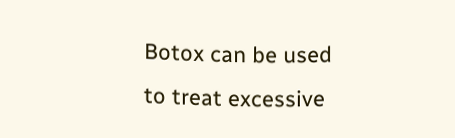Botox can be used to treat excessive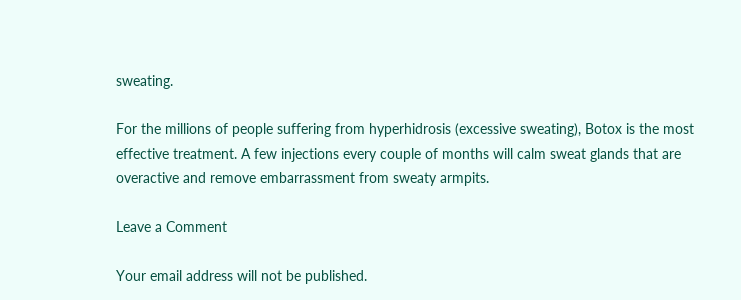sweating.

For the millions of people suffering from hyperhidrosis (excessive sweating), Botox is the most effective treatment. A few injections every couple of months will calm sweat glands that are overactive and remove embarrassment from sweaty armpits.

Leave a Comment

Your email address will not be published.